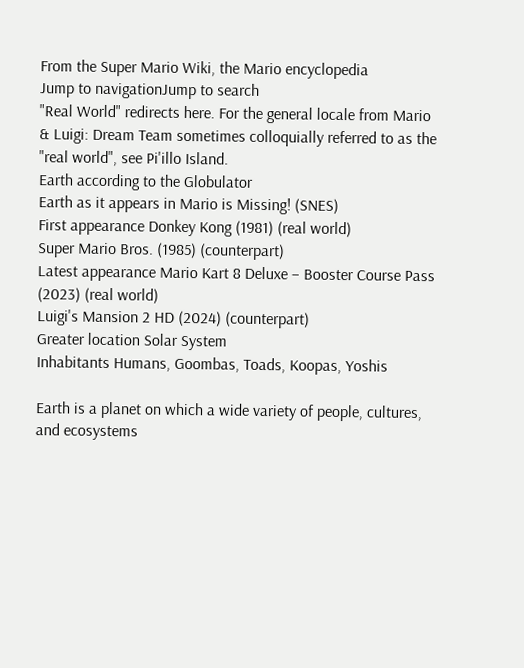From the Super Mario Wiki, the Mario encyclopedia
Jump to navigationJump to search
"Real World" redirects here. For the general locale from Mario & Luigi: Dream Team sometimes colloquially referred to as the "real world", see Pi'illo Island.
Earth according to the Globulator
Earth as it appears in Mario is Missing! (SNES)
First appearance Donkey Kong (1981) (real world)
Super Mario Bros. (1985) (counterpart)
Latest appearance Mario Kart 8 Deluxe – Booster Course Pass (2023) (real world)
Luigi's Mansion 2 HD (2024) (counterpart)
Greater location Solar System
Inhabitants Humans, Goombas, Toads, Koopas, Yoshis

Earth is a planet on which a wide variety of people, cultures, and ecosystems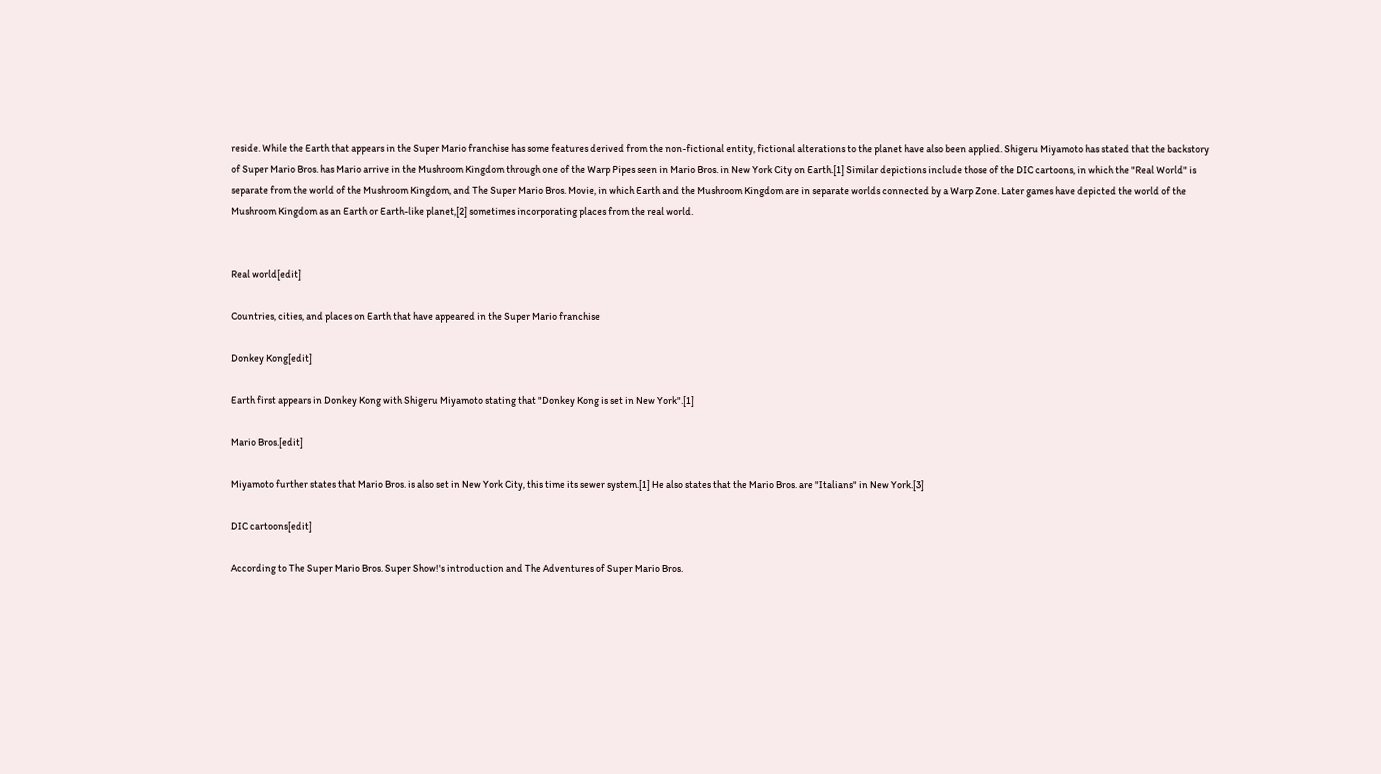reside. While the Earth that appears in the Super Mario franchise has some features derived from the non-fictional entity, fictional alterations to the planet have also been applied. Shigeru Miyamoto has stated that the backstory of Super Mario Bros. has Mario arrive in the Mushroom Kingdom through one of the Warp Pipes seen in Mario Bros. in New York City on Earth.[1] Similar depictions include those of the DIC cartoons, in which the "Real World" is separate from the world of the Mushroom Kingdom, and The Super Mario Bros. Movie, in which Earth and the Mushroom Kingdom are in separate worlds connected by a Warp Zone. Later games have depicted the world of the Mushroom Kingdom as an Earth or Earth-like planet,[2] sometimes incorporating places from the real world.


Real world[edit]

Countries, cities, and places on Earth that have appeared in the Super Mario franchise

Donkey Kong[edit]

Earth first appears in Donkey Kong with Shigeru Miyamoto stating that "Donkey Kong is set in New York".[1]

Mario Bros.[edit]

Miyamoto further states that Mario Bros. is also set in New York City, this time its sewer system.[1] He also states that the Mario Bros. are "Italians" in New York.[3]

DIC cartoons[edit]

According to The Super Mario Bros. Super Show!'s introduction and The Adventures of Super Mario Bros.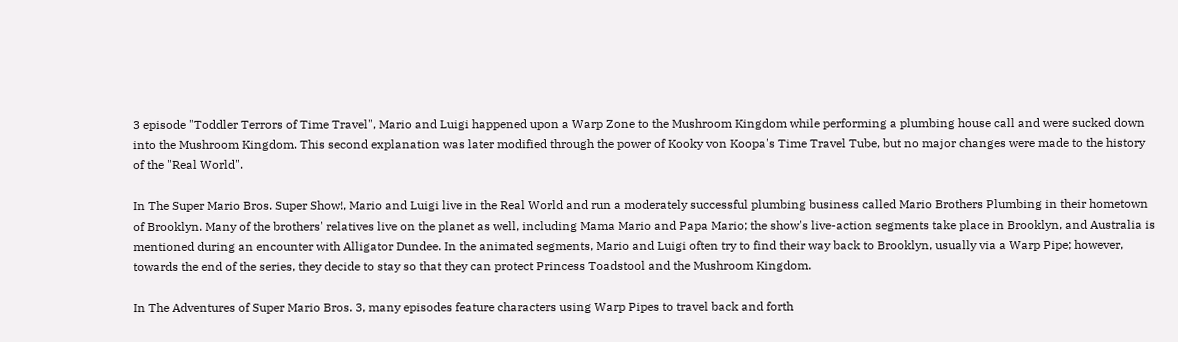3 episode "Toddler Terrors of Time Travel", Mario and Luigi happened upon a Warp Zone to the Mushroom Kingdom while performing a plumbing house call and were sucked down into the Mushroom Kingdom. This second explanation was later modified through the power of Kooky von Koopa's Time Travel Tube, but no major changes were made to the history of the "Real World".

In The Super Mario Bros. Super Show!, Mario and Luigi live in the Real World and run a moderately successful plumbing business called Mario Brothers Plumbing in their hometown of Brooklyn. Many of the brothers' relatives live on the planet as well, including Mama Mario and Papa Mario; the show's live-action segments take place in Brooklyn, and Australia is mentioned during an encounter with Alligator Dundee. In the animated segments, Mario and Luigi often try to find their way back to Brooklyn, usually via a Warp Pipe; however, towards the end of the series, they decide to stay so that they can protect Princess Toadstool and the Mushroom Kingdom.

In The Adventures of Super Mario Bros. 3, many episodes feature characters using Warp Pipes to travel back and forth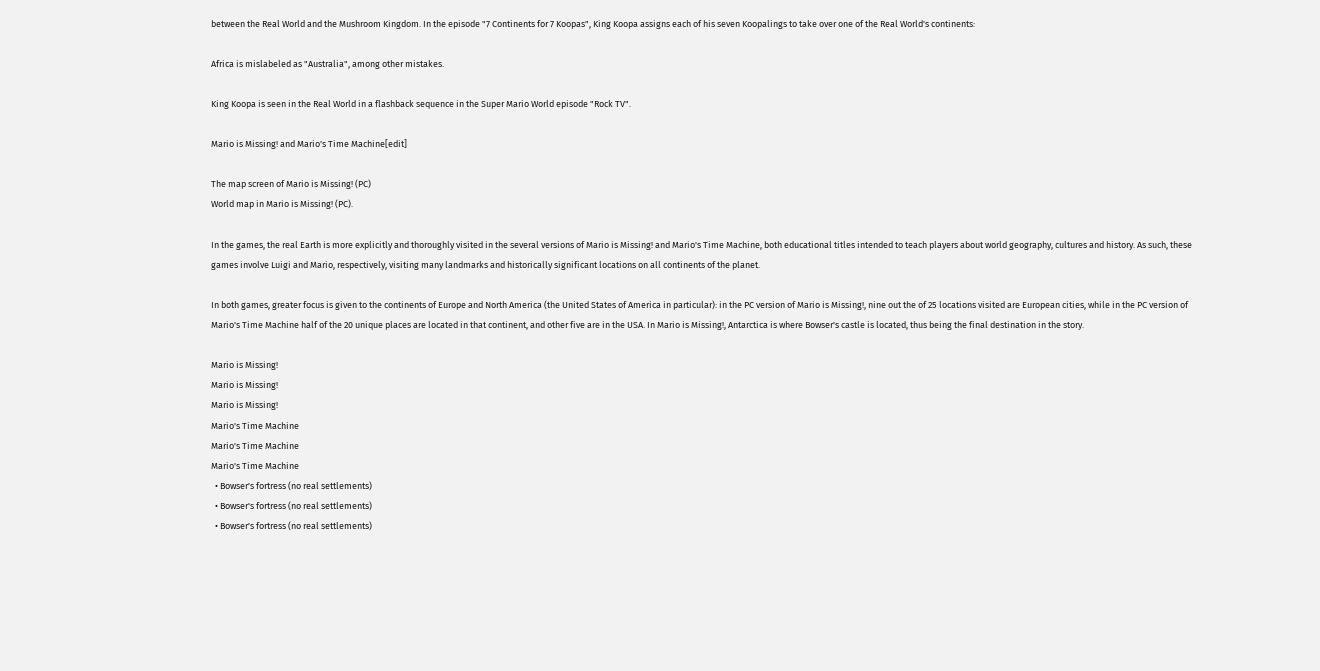between the Real World and the Mushroom Kingdom. In the episode "7 Continents for 7 Koopas", King Koopa assigns each of his seven Koopalings to take over one of the Real World's continents:

Africa is mislabeled as "Australia", among other mistakes.

King Koopa is seen in the Real World in a flashback sequence in the Super Mario World episode "Rock TV".

Mario is Missing! and Mario's Time Machine[edit]

The map screen of Mario is Missing! (PC)
World map in Mario is Missing! (PC).

In the games, the real Earth is more explicitly and thoroughly visited in the several versions of Mario is Missing! and Mario's Time Machine, both educational titles intended to teach players about world geography, cultures and history. As such, these games involve Luigi and Mario, respectively, visiting many landmarks and historically significant locations on all continents of the planet.

In both games, greater focus is given to the continents of Europe and North America (the United States of America in particular): in the PC version of Mario is Missing!, nine out the of 25 locations visited are European cities, while in the PC version of Mario's Time Machine half of the 20 unique places are located in that continent, and other five are in the USA. In Mario is Missing!, Antarctica is where Bowser's castle is located, thus being the final destination in the story.

Mario is Missing!
Mario is Missing!
Mario is Missing!
Mario's Time Machine
Mario's Time Machine
Mario's Time Machine
  • Bowser's fortress (no real settlements)
  • Bowser's fortress (no real settlements)
  • Bowser's fortress (no real settlements)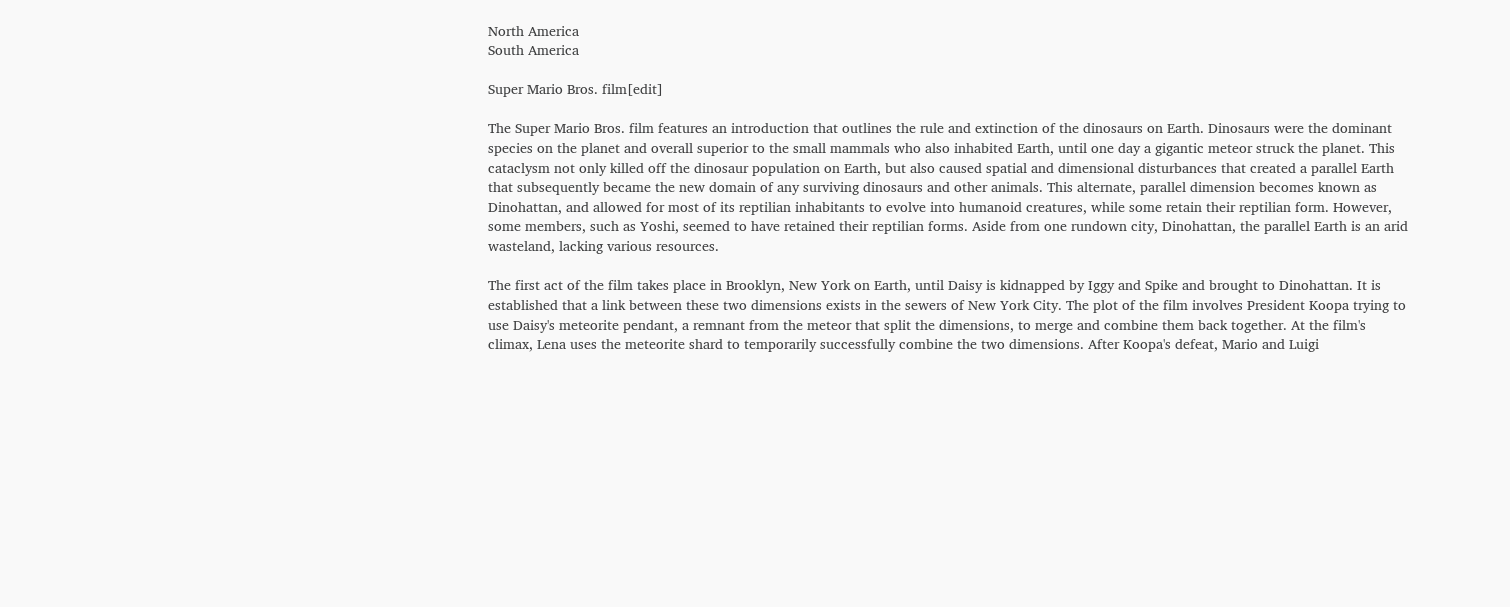North America
South America

Super Mario Bros. film[edit]

The Super Mario Bros. film features an introduction that outlines the rule and extinction of the dinosaurs on Earth. Dinosaurs were the dominant species on the planet and overall superior to the small mammals who also inhabited Earth, until one day a gigantic meteor struck the planet. This cataclysm not only killed off the dinosaur population on Earth, but also caused spatial and dimensional disturbances that created a parallel Earth that subsequently became the new domain of any surviving dinosaurs and other animals. This alternate, parallel dimension becomes known as Dinohattan, and allowed for most of its reptilian inhabitants to evolve into humanoid creatures, while some retain their reptilian form. However, some members, such as Yoshi, seemed to have retained their reptilian forms. Aside from one rundown city, Dinohattan, the parallel Earth is an arid wasteland, lacking various resources.

The first act of the film takes place in Brooklyn, New York on Earth, until Daisy is kidnapped by Iggy and Spike and brought to Dinohattan. It is established that a link between these two dimensions exists in the sewers of New York City. The plot of the film involves President Koopa trying to use Daisy's meteorite pendant, a remnant from the meteor that split the dimensions, to merge and combine them back together. At the film's climax, Lena uses the meteorite shard to temporarily successfully combine the two dimensions. After Koopa's defeat, Mario and Luigi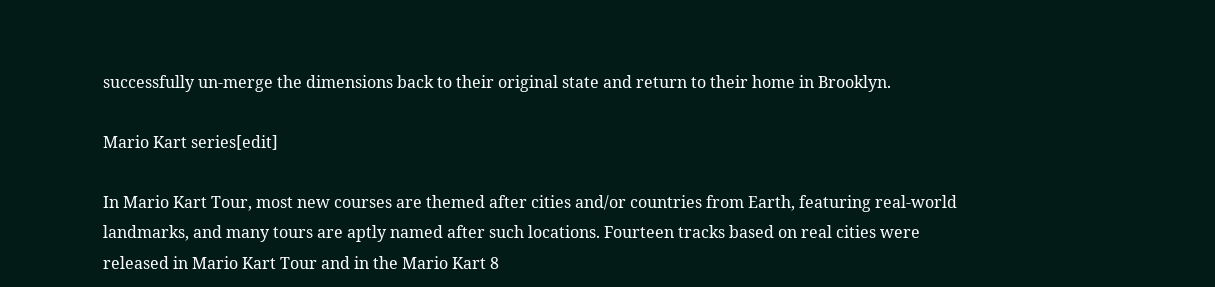successfully un-merge the dimensions back to their original state and return to their home in Brooklyn.

Mario Kart series[edit]

In Mario Kart Tour, most new courses are themed after cities and/or countries from Earth, featuring real-world landmarks, and many tours are aptly named after such locations. Fourteen tracks based on real cities were released in Mario Kart Tour and in the Mario Kart 8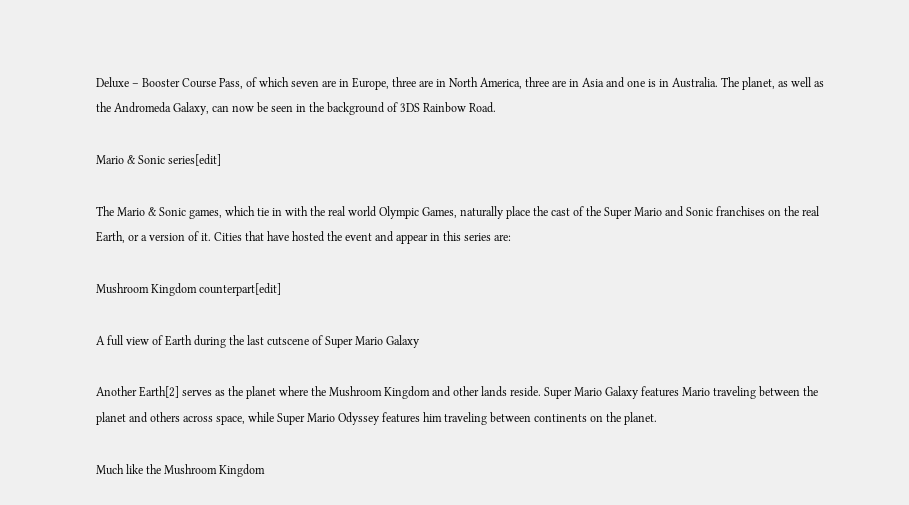Deluxe – Booster Course Pass, of which seven are in Europe, three are in North America, three are in Asia and one is in Australia. The planet, as well as the Andromeda Galaxy, can now be seen in the background of 3DS Rainbow Road.

Mario & Sonic series[edit]

The Mario & Sonic games, which tie in with the real world Olympic Games, naturally place the cast of the Super Mario and Sonic franchises on the real Earth, or a version of it. Cities that have hosted the event and appear in this series are:

Mushroom Kingdom counterpart[edit]

A full view of Earth during the last cutscene of Super Mario Galaxy

Another Earth[2] serves as the planet where the Mushroom Kingdom and other lands reside. Super Mario Galaxy features Mario traveling between the planet and others across space, while Super Mario Odyssey features him traveling between continents on the planet.

Much like the Mushroom Kingdom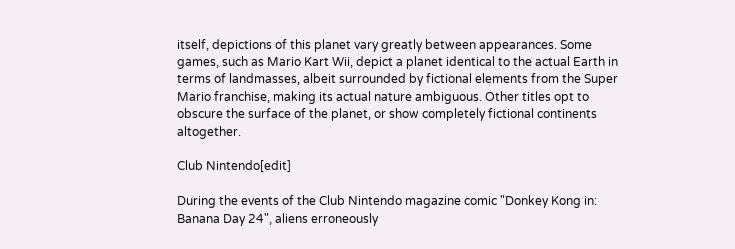itself, depictions of this planet vary greatly between appearances. Some games, such as Mario Kart Wii, depict a planet identical to the actual Earth in terms of landmasses, albeit surrounded by fictional elements from the Super Mario franchise, making its actual nature ambiguous. Other titles opt to obscure the surface of the planet, or show completely fictional continents altogether.

Club Nintendo[edit]

During the events of the Club Nintendo magazine comic "Donkey Kong in: Banana Day 24", aliens erroneously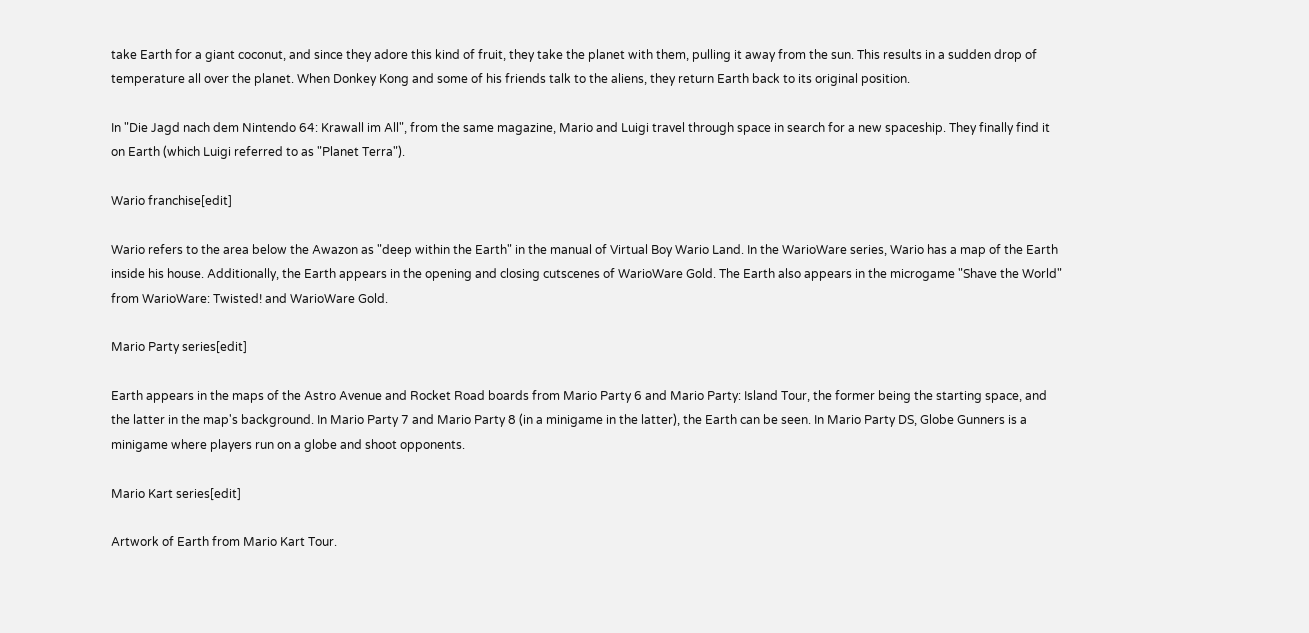take Earth for a giant coconut, and since they adore this kind of fruit, they take the planet with them, pulling it away from the sun. This results in a sudden drop of temperature all over the planet. When Donkey Kong and some of his friends talk to the aliens, they return Earth back to its original position.

In "Die Jagd nach dem Nintendo 64: Krawall im All", from the same magazine, Mario and Luigi travel through space in search for a new spaceship. They finally find it on Earth (which Luigi referred to as "Planet Terra").

Wario franchise[edit]

Wario refers to the area below the Awazon as "deep within the Earth" in the manual of Virtual Boy Wario Land. In the WarioWare series, Wario has a map of the Earth inside his house. Additionally, the Earth appears in the opening and closing cutscenes of WarioWare Gold. The Earth also appears in the microgame "Shave the World" from WarioWare: Twisted! and WarioWare Gold.

Mario Party series[edit]

Earth appears in the maps of the Astro Avenue and Rocket Road boards from Mario Party 6 and Mario Party: Island Tour, the former being the starting space, and the latter in the map's background. In Mario Party 7 and Mario Party 8 (in a minigame in the latter), the Earth can be seen. In Mario Party DS, Globe Gunners is a minigame where players run on a globe and shoot opponents.

Mario Kart series[edit]

Artwork of Earth from Mario Kart Tour.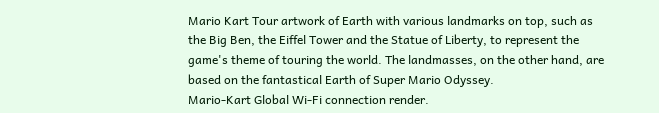Mario Kart Tour artwork of Earth with various landmarks on top, such as the Big Ben, the Eiffel Tower and the Statue of Liberty, to represent the game's theme of touring the world. The landmasses, on the other hand, are based on the fantastical Earth of Super Mario Odyssey.
Mario-Kart Global Wi-Fi connection render.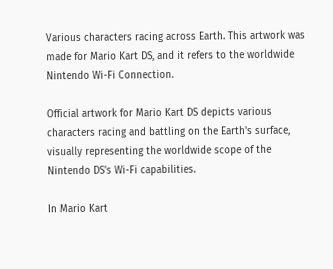Various characters racing across Earth. This artwork was made for Mario Kart DS, and it refers to the worldwide Nintendo Wi-Fi Connection.

Official artwork for Mario Kart DS depicts various characters racing and battling on the Earth's surface, visually representing the worldwide scope of the Nintendo DS's Wi-Fi capabilities.

In Mario Kart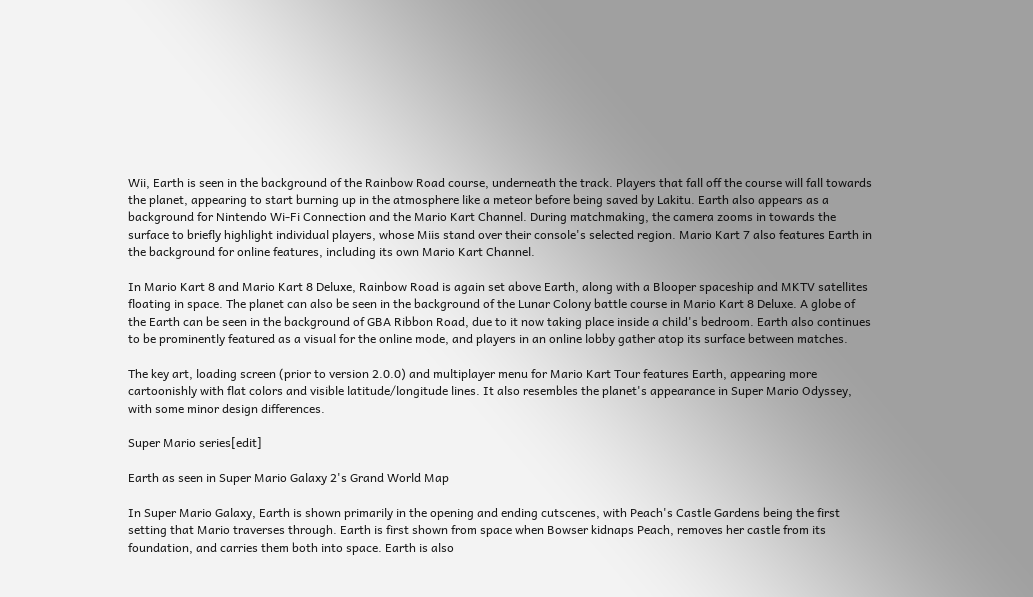Wii, Earth is seen in the background of the Rainbow Road course, underneath the track. Players that fall off the course will fall towards the planet, appearing to start burning up in the atmosphere like a meteor before being saved by Lakitu. Earth also appears as a background for Nintendo Wi-Fi Connection and the Mario Kart Channel. During matchmaking, the camera zooms in towards the surface to briefly highlight individual players, whose Miis stand over their console's selected region. Mario Kart 7 also features Earth in the background for online features, including its own Mario Kart Channel.

In Mario Kart 8 and Mario Kart 8 Deluxe, Rainbow Road is again set above Earth, along with a Blooper spaceship and MKTV satellites floating in space. The planet can also be seen in the background of the Lunar Colony battle course in Mario Kart 8 Deluxe. A globe of the Earth can be seen in the background of GBA Ribbon Road, due to it now taking place inside a child's bedroom. Earth also continues to be prominently featured as a visual for the online mode, and players in an online lobby gather atop its surface between matches.

The key art, loading screen (prior to version 2.0.0) and multiplayer menu for Mario Kart Tour features Earth, appearing more cartoonishly with flat colors and visible latitude/longitude lines. It also resembles the planet's appearance in Super Mario Odyssey, with some minor design differences.

Super Mario series[edit]

Earth as seen in Super Mario Galaxy 2's Grand World Map

In Super Mario Galaxy, Earth is shown primarily in the opening and ending cutscenes, with Peach's Castle Gardens being the first setting that Mario traverses through. Earth is first shown from space when Bowser kidnaps Peach, removes her castle from its foundation, and carries them both into space. Earth is also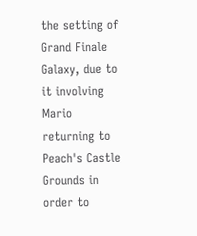the setting of Grand Finale Galaxy, due to it involving Mario returning to Peach's Castle Grounds in order to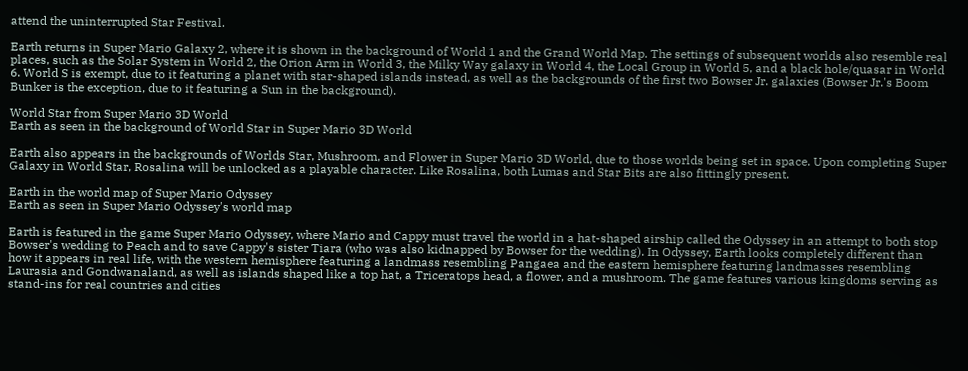attend the uninterrupted Star Festival.

Earth returns in Super Mario Galaxy 2, where it is shown in the background of World 1 and the Grand World Map. The settings of subsequent worlds also resemble real places, such as the Solar System in World 2, the Orion Arm in World 3, the Milky Way galaxy in World 4, the Local Group in World 5, and a black hole/quasar in World 6. World S is exempt, due to it featuring a planet with star-shaped islands instead, as well as the backgrounds of the first two Bowser Jr. galaxies (Bowser Jr.'s Boom Bunker is the exception, due to it featuring a Sun in the background).

World Star from Super Mario 3D World
Earth as seen in the background of World Star in Super Mario 3D World

Earth also appears in the backgrounds of Worlds Star, Mushroom, and Flower in Super Mario 3D World, due to those worlds being set in space. Upon completing Super Galaxy in World Star, Rosalina will be unlocked as a playable character. Like Rosalina, both Lumas and Star Bits are also fittingly present.

Earth in the world map of Super Mario Odyssey
Earth as seen in Super Mario Odyssey's world map

Earth is featured in the game Super Mario Odyssey, where Mario and Cappy must travel the world in a hat-shaped airship called the Odyssey in an attempt to both stop Bowser's wedding to Peach and to save Cappy's sister Tiara (who was also kidnapped by Bowser for the wedding). In Odyssey, Earth looks completely different than how it appears in real life, with the western hemisphere featuring a landmass resembling Pangaea and the eastern hemisphere featuring landmasses resembling Laurasia and Gondwanaland, as well as islands shaped like a top hat, a Triceratops head, a flower, and a mushroom. The game features various kingdoms serving as stand-ins for real countries and cities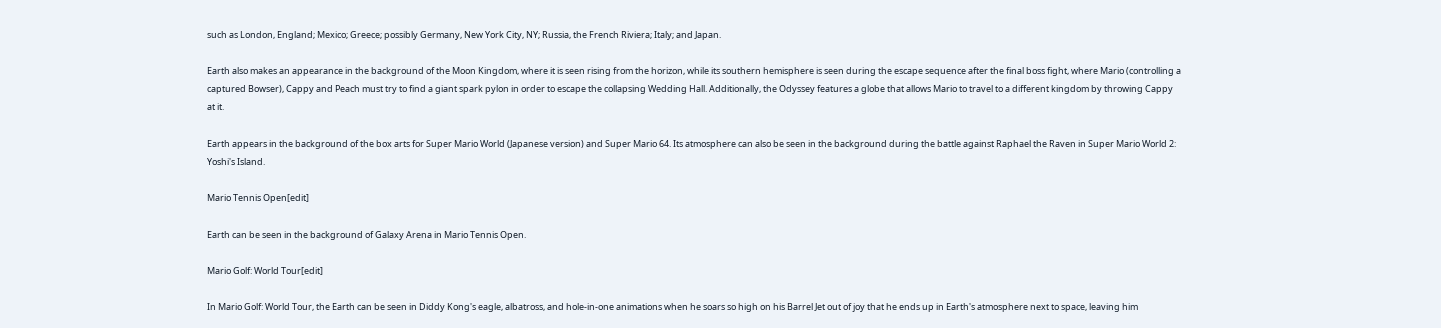such as London, England; Mexico; Greece; possibly Germany, New York City, NY; Russia, the French Riviera; Italy; and Japan.

Earth also makes an appearance in the background of the Moon Kingdom, where it is seen rising from the horizon, while its southern hemisphere is seen during the escape sequence after the final boss fight, where Mario (controlling a captured Bowser), Cappy and Peach must try to find a giant spark pylon in order to escape the collapsing Wedding Hall. Additionally, the Odyssey features a globe that allows Mario to travel to a different kingdom by throwing Cappy at it.

Earth appears in the background of the box arts for Super Mario World (Japanese version) and Super Mario 64. Its atmosphere can also be seen in the background during the battle against Raphael the Raven in Super Mario World 2: Yoshi's Island.

Mario Tennis Open[edit]

Earth can be seen in the background of Galaxy Arena in Mario Tennis Open.

Mario Golf: World Tour[edit]

In Mario Golf: World Tour, the Earth can be seen in Diddy Kong's eagle, albatross, and hole-in-one animations when he soars so high on his Barrel Jet out of joy that he ends up in Earth's atmosphere next to space, leaving him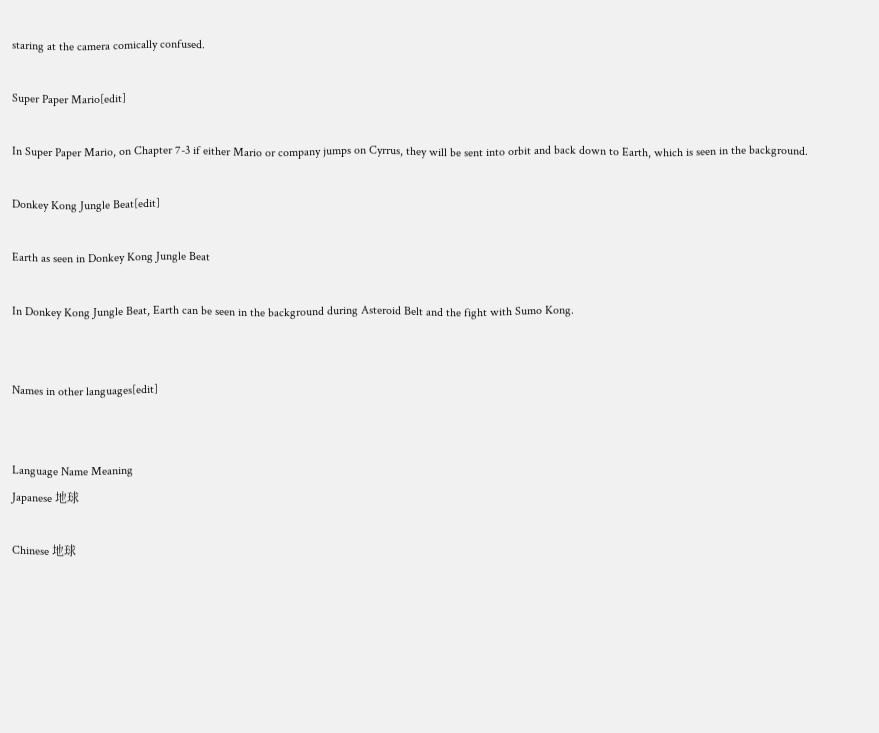staring at the camera comically confused.

Super Paper Mario[edit]

In Super Paper Mario, on Chapter 7-3 if either Mario or company jumps on Cyrrus, they will be sent into orbit and back down to Earth, which is seen in the background.

Donkey Kong Jungle Beat[edit]

Earth as seen in Donkey Kong Jungle Beat

In Donkey Kong Jungle Beat, Earth can be seen in the background during Asteroid Belt and the fight with Sumo Kong.


Names in other languages[edit]


Language Name Meaning
Japanese 地球

Chinese 地球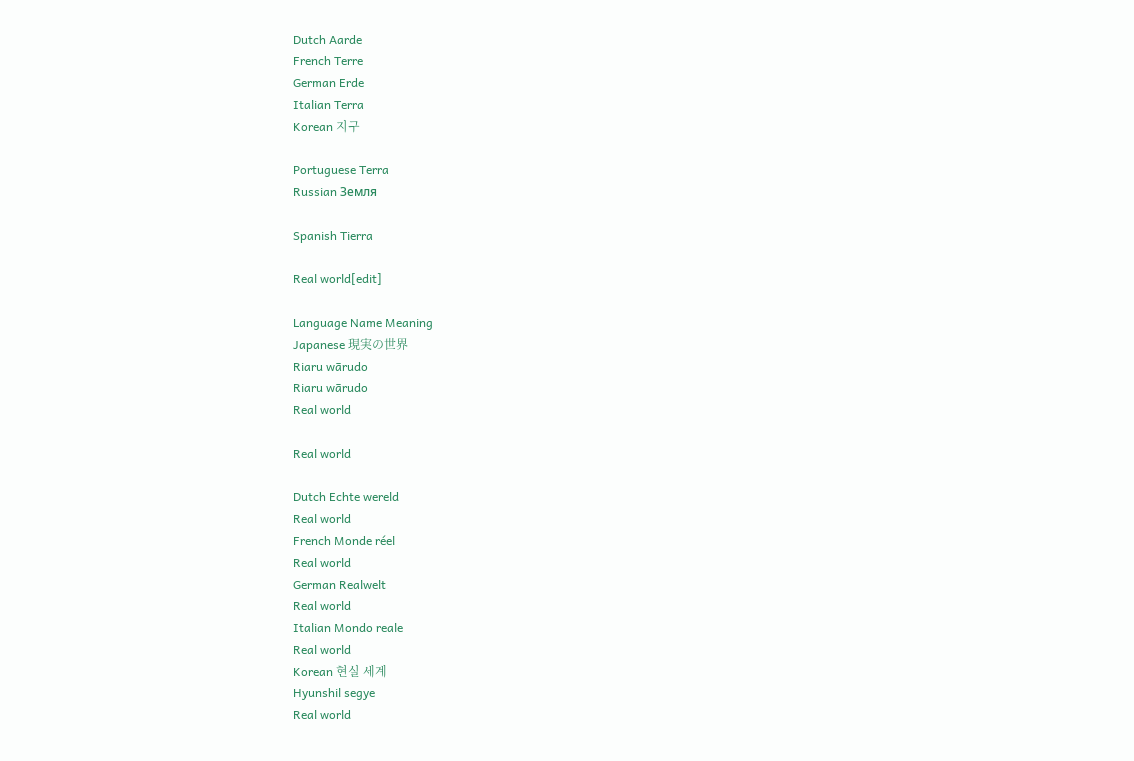Dutch Aarde
French Terre
German Erde
Italian Terra
Korean 지구

Portuguese Terra
Russian Земля

Spanish Tierra

Real world[edit]

Language Name Meaning
Japanese 現実の世界
Riaru wārudo
Riaru wārudo
Real world

Real world

Dutch Echte wereld
Real world
French Monde réel
Real world
German Realwelt
Real world
Italian Mondo reale
Real world
Korean 현실 세계
Hyunshil segye
Real world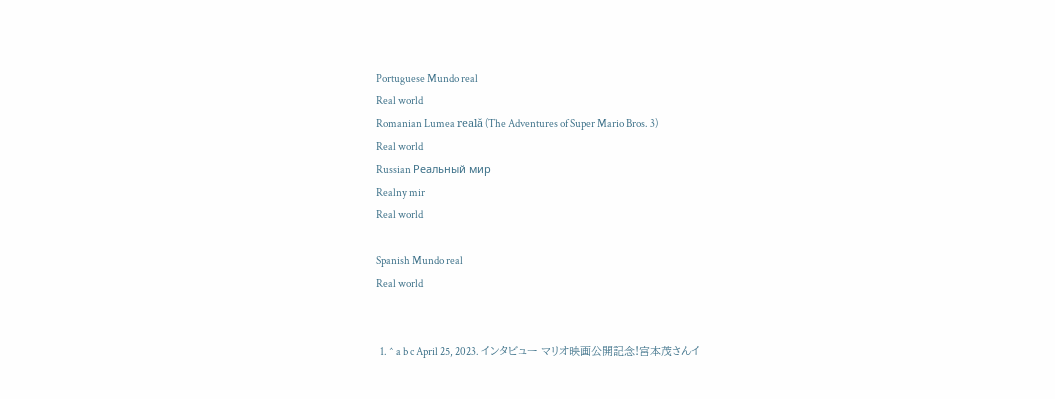Portuguese Mundo real
Real world
Romanian Lumea reală (The Adventures of Super Mario Bros. 3)
Real world
Russian Реальный мир
Realny mir
Real world

Spanish Mundo real
Real world


  1. ^ a b c April 25, 2023. インタビュー マリオ映画公開記念!宮本茂さんイ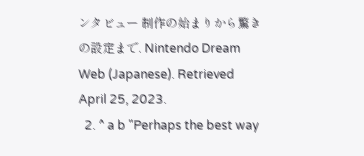ンタビュー 制作の始まりから驚きの設定まで. Nintendo Dream Web (Japanese). Retrieved April 25, 2023.
  2. ^ a b "Perhaps the best way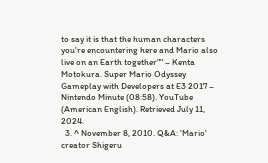to say it is that the human characters you're encountering here and Mario also live on an Earth together"" – Kenta Motokura. Super Mario Odyssey Gameplay with Developers at E3 2017 – Nintendo Minute (08:58). YouTube (American English). Retrieved July 11, 2024.
  3. ^ November 8, 2010. Q&A: 'Mario' creator Shigeru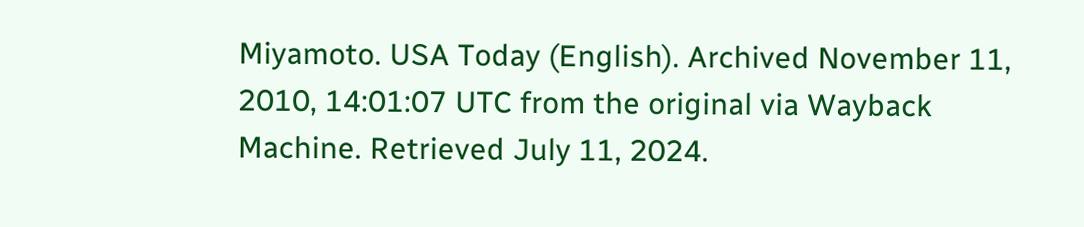Miyamoto. USA Today (English). Archived November 11, 2010, 14:01:07 UTC from the original via Wayback Machine. Retrieved July 11, 2024.